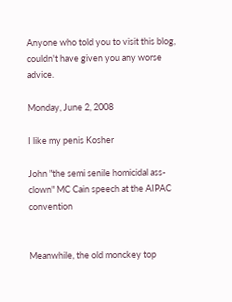Anyone who told you to visit this blog, couldn't have given you any worse advice.

Monday, June 2, 2008

I like my penis Kosher

John "the semi senile homicidal ass-clown" MC Cain speech at the AIPAC convention


Meanwhile, the old monckey top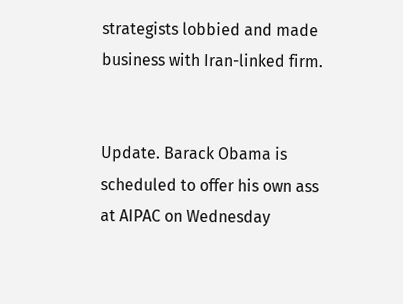strategists lobbied and made business with Iran-linked firm.


Update. Barack Obama is scheduled to offer his own ass at AIPAC on Wednesday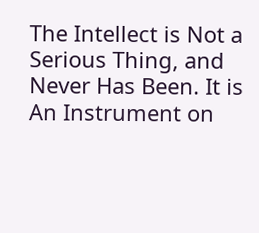The Intellect is Not a Serious Thing, and Never Has Been. It is An Instrument on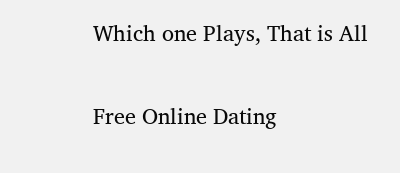Which one Plays, That is All

Free Online Dating